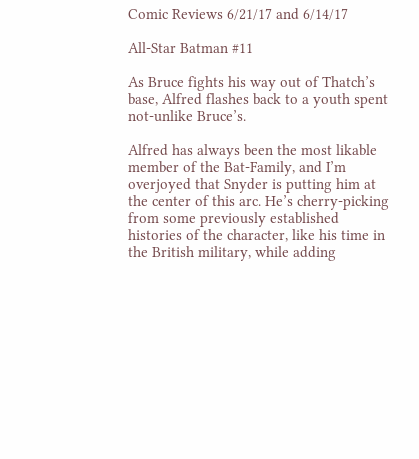Comic Reviews 6/21/17 and 6/14/17

All-Star Batman #11

As Bruce fights his way out of Thatch’s base, Alfred flashes back to a youth spent not-unlike Bruce’s.

Alfred has always been the most likable member of the Bat-Family, and I’m overjoyed that Snyder is putting him at the center of this arc. He’s cherry-picking from some previously established histories of the character, like his time in the British military, while adding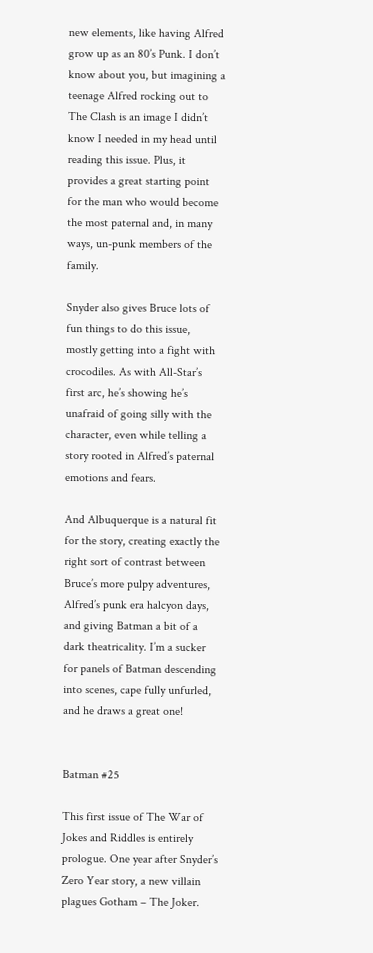new elements, like having Alfred grow up as an 80’s Punk. I don’t know about you, but imagining a teenage Alfred rocking out to The Clash is an image I didn’t know I needed in my head until reading this issue. Plus, it provides a great starting point for the man who would become the most paternal and, in many ways, un-punk members of the family.

Snyder also gives Bruce lots of fun things to do this issue, mostly getting into a fight with crocodiles. As with All-Star’s first arc, he’s showing he’s unafraid of going silly with the character, even while telling a story rooted in Alfred’s paternal emotions and fears.

And Albuquerque is a natural fit for the story, creating exactly the right sort of contrast between Bruce’s more pulpy adventures, Alfred’s punk era halcyon days, and giving Batman a bit of a dark theatricality. I’m a sucker for panels of Batman descending into scenes, cape fully unfurled, and he draws a great one!


Batman #25

This first issue of The War of Jokes and Riddles is entirely prologue. One year after Snyder’s Zero Year story, a new villain plagues Gotham – The Joker.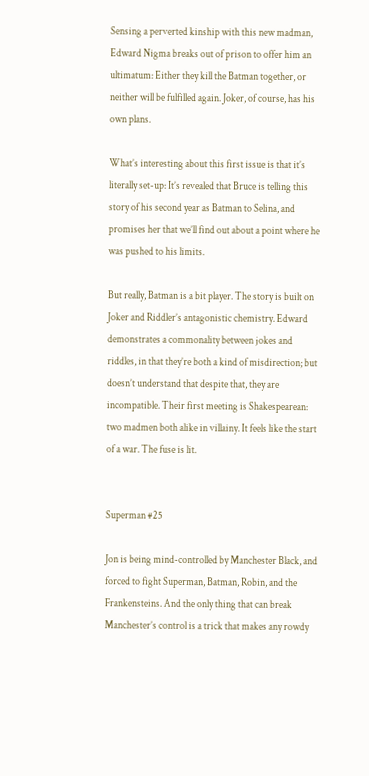Sensing a perverted kinship with this new madman, Edward Nigma breaks out of prison to offer him an ultimatum: Either they kill the Batman together, or neither will be fulfilled again. Joker, of course, has his own plans.

What’s interesting about this first issue is that it’s literally set-up: It’s revealed that Bruce is telling this story of his second year as Batman to Selina, and promises her that we’ll find out about a point where he was pushed to his limits.

But really, Batman is a bit player. The story is built on Joker and Riddler’s antagonistic chemistry. Edward demonstrates a commonality between jokes and riddles, in that they’re both a kind of misdirection; but doesn’t understand that despite that, they are incompatible. Their first meeting is Shakespearean: two madmen both alike in villainy. It feels like the start of a war. The fuse is lit.


Superman #25

Jon is being mind-controlled by Manchester Black, and forced to fight Superman, Batman, Robin, and the Frankensteins. And the only thing that can break Manchester’s control is a trick that makes any rowdy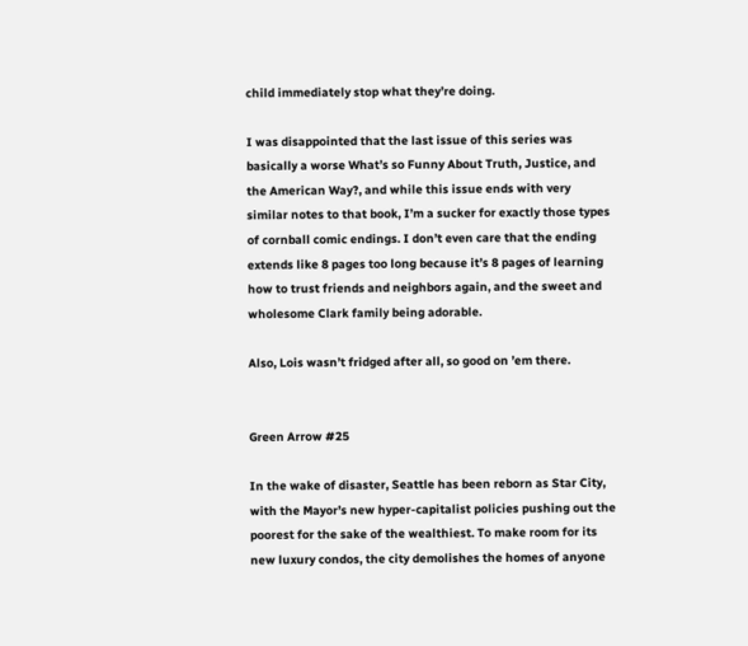child immediately stop what they’re doing.

I was disappointed that the last issue of this series was basically a worse What’s so Funny About Truth, Justice, and the American Way?, and while this issue ends with very similar notes to that book, I’m a sucker for exactly those types of cornball comic endings. I don’t even care that the ending extends like 8 pages too long because it’s 8 pages of learning how to trust friends and neighbors again, and the sweet and wholesome Clark family being adorable.

Also, Lois wasn’t fridged after all, so good on ’em there.


Green Arrow #25

In the wake of disaster, Seattle has been reborn as Star City, with the Mayor’s new hyper-capitalist policies pushing out the poorest for the sake of the wealthiest. To make room for its new luxury condos, the city demolishes the homes of anyone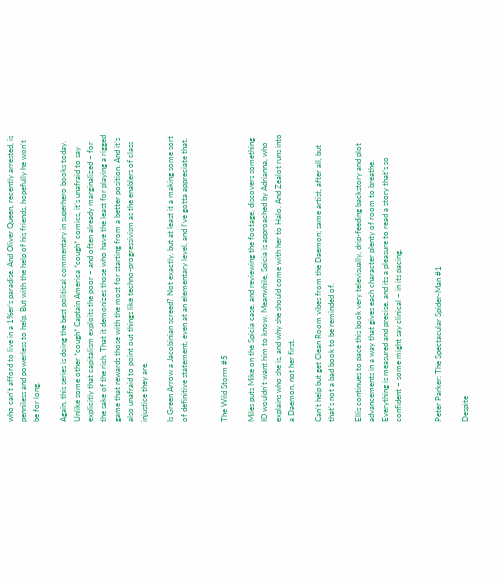who can’t afford to live in a 1%er’s paradise. And Oliver Queen, recently arrested, is penniless and powerless to help. But with the help of his friends, hopefully he won’t be for long.

Again, this series is doing the best political commentary in superhero books today. Unlike some other *cough* Captain America *cough* comics, it’s unafraid to say explicitly that capitalism exploits the poor – and often already marginalized – for the sake of the rich. That it demonizes those who have the least for playing a rigged game that rewards those with the most for starting from a better position. And it’s also unafraid to point out things like techno-progressivism as the enablers of class injustice they are.

Is Green Arrow a Jacobinian screed? Not exactly, but at least it a making some sort of definitive statement, even at an elementary level, and I’ve gotta appreciate that.


The Wild Storm #5

Miles puts Mike on the Spicia case, and reviewing the footage, discovers something IO wouldn’t want him to know. Meanwhile, Spicia is approached by Adrianna, who explains who she is, and why she should come with her to Halo. And Zealot runs into a Daemon, not her first.

Can’t help but get Clean Room vibes from the Daemon; same artist, after all, but that’s not a bad book to be reminded of.

Ellis continues to pace this book very televisually, drip-feeding backstory and plot advancements in a way that gives each character plenty of room to breathe. Everything is measured and precise, and its a pleasure to read a story that’s so confident – some might say clinical – in its pacing.


Peter Parker: The Spectacular Spider-Man #1

Despite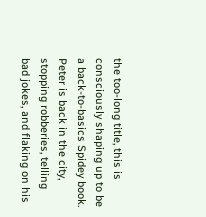the too-long title, this is consciously shaping up to be a back-to-basics Spidey book. Peter is back in the city, stopping robberies, telling bad jokes, and flaking on his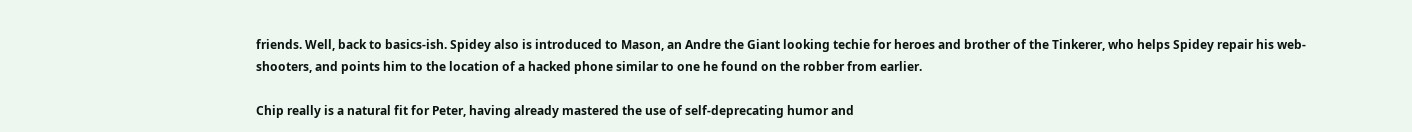friends. Well, back to basics-ish. Spidey also is introduced to Mason, an Andre the Giant looking techie for heroes and brother of the Tinkerer, who helps Spidey repair his web-shooters, and points him to the location of a hacked phone similar to one he found on the robber from earlier.

Chip really is a natural fit for Peter, having already mastered the use of self-deprecating humor and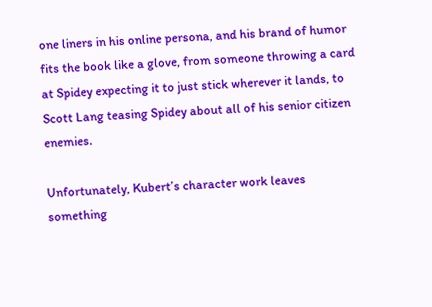one liners in his online persona, and his brand of humor fits the book like a glove, from someone throwing a card at Spidey expecting it to just stick wherever it lands, to Scott Lang teasing Spidey about all of his senior citizen enemies.

Unfortunately, Kubert’s character work leaves something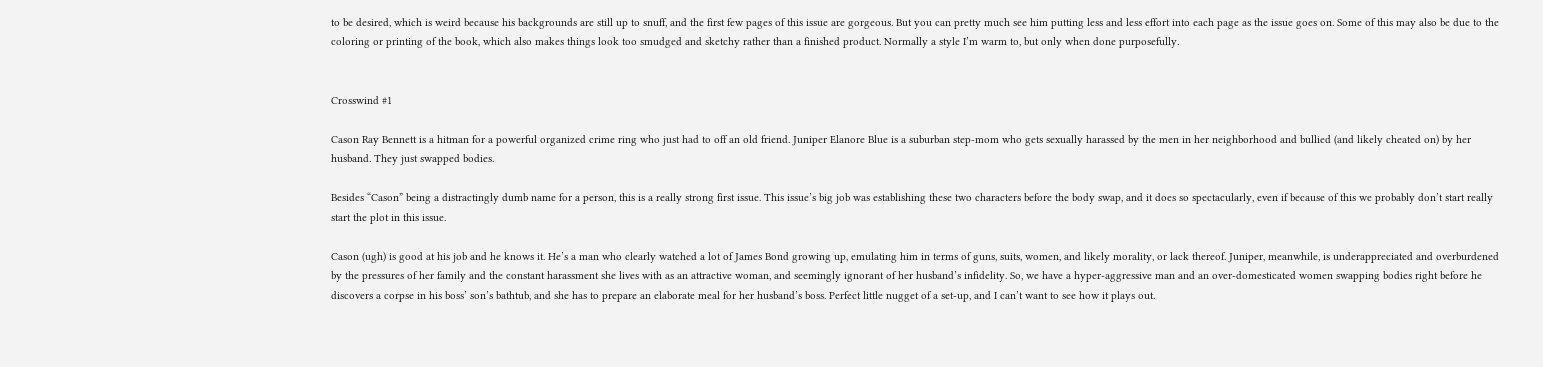to be desired, which is weird because his backgrounds are still up to snuff, and the first few pages of this issue are gorgeous. But you can pretty much see him putting less and less effort into each page as the issue goes on. Some of this may also be due to the coloring or printing of the book, which also makes things look too smudged and sketchy rather than a finished product. Normally a style I’m warm to, but only when done purposefully.


Crosswind #1

Cason Ray Bennett is a hitman for a powerful organized crime ring who just had to off an old friend. Juniper Elanore Blue is a suburban step-mom who gets sexually harassed by the men in her neighborhood and bullied (and likely cheated on) by her husband. They just swapped bodies.

Besides “Cason” being a distractingly dumb name for a person, this is a really strong first issue. This issue’s big job was establishing these two characters before the body swap, and it does so spectacularly, even if because of this we probably don’t start really start the plot in this issue.

Cason (ugh) is good at his job and he knows it. He’s a man who clearly watched a lot of James Bond growing up, emulating him in terms of guns, suits, women, and likely morality, or lack thereof. Juniper, meanwhile, is underappreciated and overburdened by the pressures of her family and the constant harassment she lives with as an attractive woman, and seemingly ignorant of her husband’s infidelity. So, we have a hyper-aggressive man and an over-domesticated women swapping bodies right before he discovers a corpse in his boss’ son’s bathtub, and she has to prepare an elaborate meal for her husband’s boss. Perfect little nugget of a set-up, and I can’t want to see how it plays out.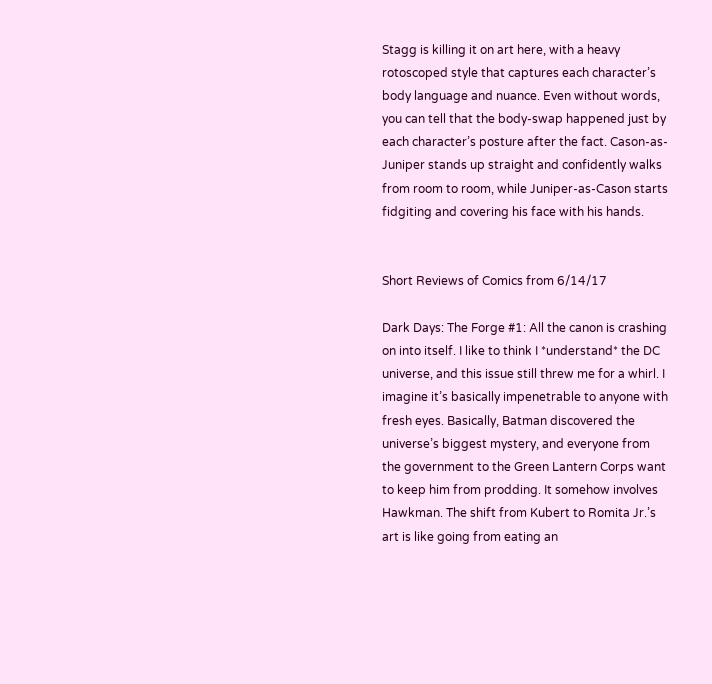Stagg is killing it on art here, with a heavy rotoscoped style that captures each character’s body language and nuance. Even without words, you can tell that the body-swap happened just by each character’s posture after the fact. Cason-as-Juniper stands up straight and confidently walks from room to room, while Juniper-as-Cason starts fidgiting and covering his face with his hands.


Short Reviews of Comics from 6/14/17

Dark Days: The Forge #1: All the canon is crashing on into itself. I like to think I *understand* the DC universe, and this issue still threw me for a whirl. I imagine it’s basically impenetrable to anyone with fresh eyes. Basically, Batman discovered the universe’s biggest mystery, and everyone from the government to the Green Lantern Corps want to keep him from prodding. It somehow involves Hawkman. The shift from Kubert to Romita Jr.’s art is like going from eating an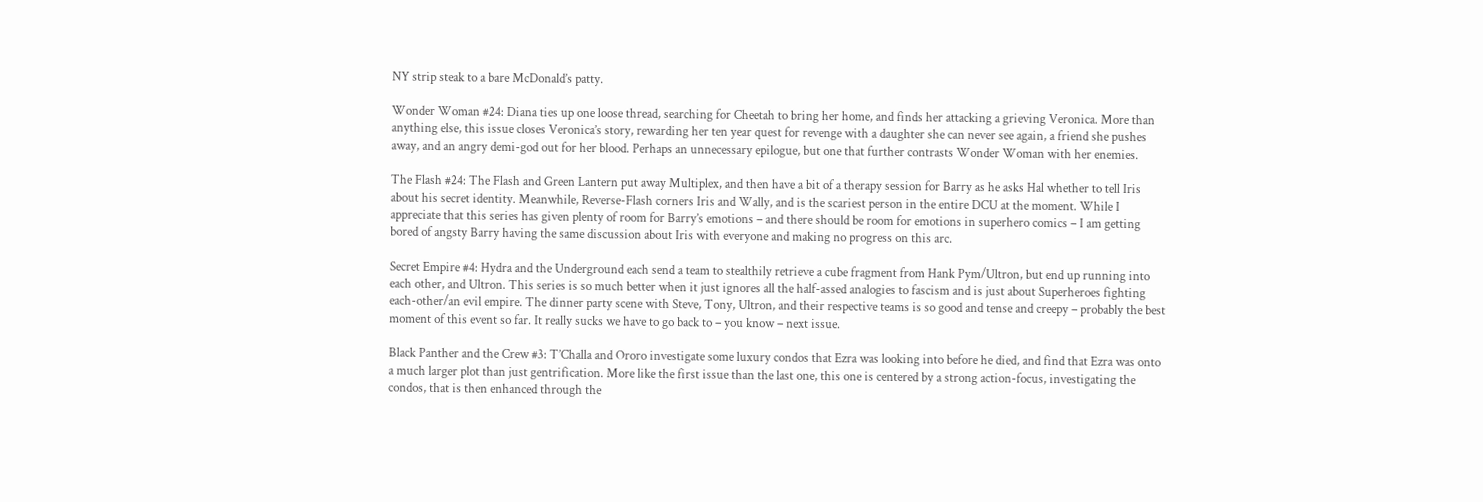NY strip steak to a bare McDonald’s patty.

Wonder Woman #24: Diana ties up one loose thread, searching for Cheetah to bring her home, and finds her attacking a grieving Veronica. More than anything else, this issue closes Veronica’s story, rewarding her ten year quest for revenge with a daughter she can never see again, a friend she pushes away, and an angry demi-god out for her blood. Perhaps an unnecessary epilogue, but one that further contrasts Wonder Woman with her enemies.

The Flash #24: The Flash and Green Lantern put away Multiplex, and then have a bit of a therapy session for Barry as he asks Hal whether to tell Iris about his secret identity. Meanwhile, Reverse-Flash corners Iris and Wally, and is the scariest person in the entire DCU at the moment. While I appreciate that this series has given plenty of room for Barry’s emotions – and there should be room for emotions in superhero comics – I am getting bored of angsty Barry having the same discussion about Iris with everyone and making no progress on this arc.

Secret Empire #4: Hydra and the Underground each send a team to stealthily retrieve a cube fragment from Hank Pym/Ultron, but end up running into each other, and Ultron. This series is so much better when it just ignores all the half-assed analogies to fascism and is just about Superheroes fighting each-other/an evil empire. The dinner party scene with Steve, Tony, Ultron, and their respective teams is so good and tense and creepy – probably the best moment of this event so far. It really sucks we have to go back to – you know – next issue.

Black Panther and the Crew #3: T’Challa and Ororo investigate some luxury condos that Ezra was looking into before he died, and find that Ezra was onto a much larger plot than just gentrification. More like the first issue than the last one, this one is centered by a strong action-focus, investigating the condos, that is then enhanced through the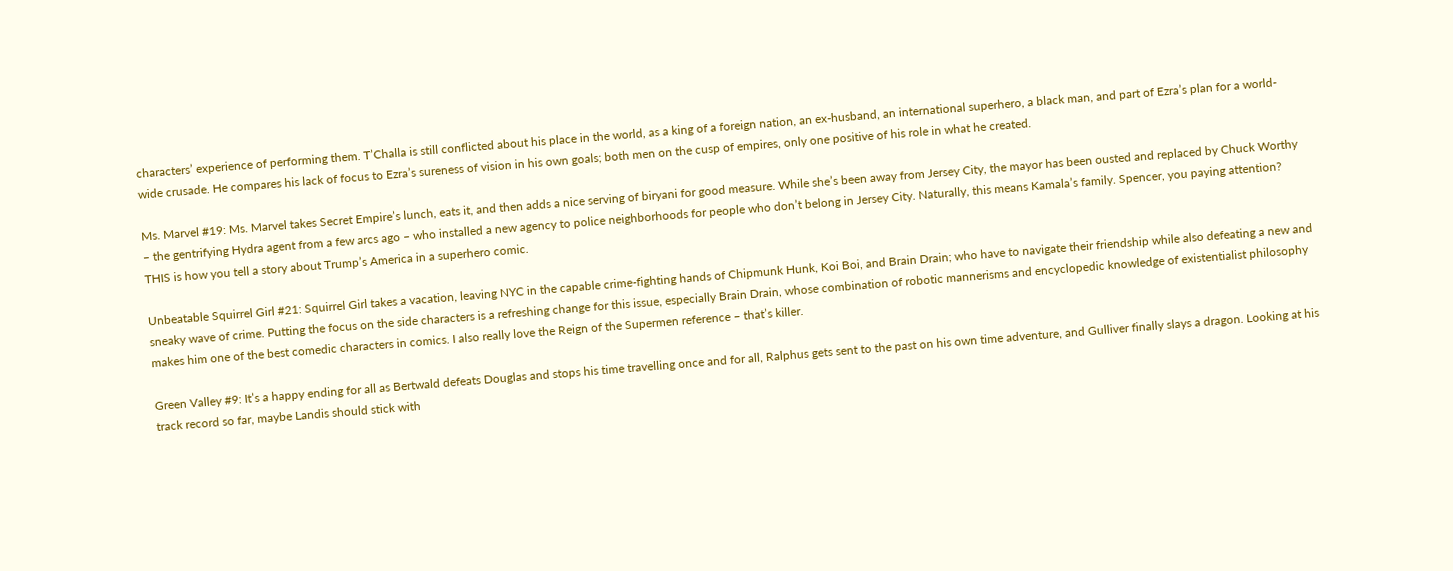characters’ experience of performing them. T’Challa is still conflicted about his place in the world, as a king of a foreign nation, an ex-husband, an international superhero, a black man, and part of Ezra’s plan for a world-wide crusade. He compares his lack of focus to Ezra’s sureness of vision in his own goals; both men on the cusp of empires, only one positive of his role in what he created.

Ms. Marvel #19: Ms. Marvel takes Secret Empire’s lunch, eats it, and then adds a nice serving of biryani for good measure. While she’s been away from Jersey City, the mayor has been ousted and replaced by Chuck Worthy – the gentrifying Hydra agent from a few arcs ago – who installed a new agency to police neighborhoods for people who don’t belong in Jersey City. Naturally, this means Kamala’s family. Spencer, you paying attention? THIS is how you tell a story about Trump’s America in a superhero comic.

Unbeatable Squirrel Girl #21: Squirrel Girl takes a vacation, leaving NYC in the capable crime-fighting hands of Chipmunk Hunk, Koi Boi, and Brain Drain; who have to navigate their friendship while also defeating a new and sneaky wave of crime. Putting the focus on the side characters is a refreshing change for this issue, especially Brain Drain, whose combination of robotic mannerisms and encyclopedic knowledge of existentialist philosophy makes him one of the best comedic characters in comics. I also really love the Reign of the Supermen reference – that’s killer.

Green Valley #9: It’s a happy ending for all as Bertwald defeats Douglas and stops his time travelling once and for all, Ralphus gets sent to the past on his own time adventure, and Gulliver finally slays a dragon. Looking at his track record so far, maybe Landis should stick with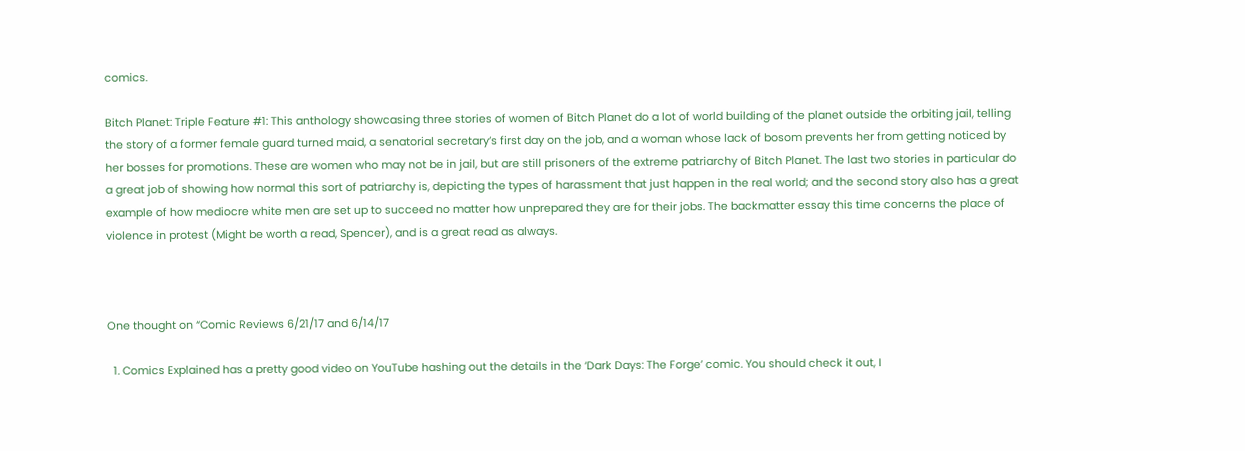comics.

Bitch Planet: Triple Feature #1: This anthology showcasing three stories of women of Bitch Planet do a lot of world building of the planet outside the orbiting jail, telling the story of a former female guard turned maid, a senatorial secretary’s first day on the job, and a woman whose lack of bosom prevents her from getting noticed by her bosses for promotions. These are women who may not be in jail, but are still prisoners of the extreme patriarchy of Bitch Planet. The last two stories in particular do a great job of showing how normal this sort of patriarchy is, depicting the types of harassment that just happen in the real world; and the second story also has a great example of how mediocre white men are set up to succeed no matter how unprepared they are for their jobs. The backmatter essay this time concerns the place of violence in protest (Might be worth a read, Spencer), and is a great read as always.



One thought on “Comic Reviews 6/21/17 and 6/14/17

  1. Comics Explained has a pretty good video on YouTube hashing out the details in the ‘Dark Days: The Forge’ comic. You should check it out, I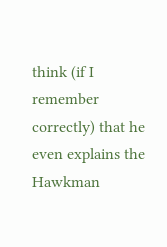think (if I remember correctly) that he even explains the Hawkman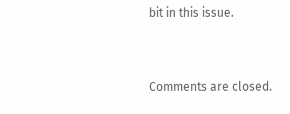bit in this issue.


Comments are closed.